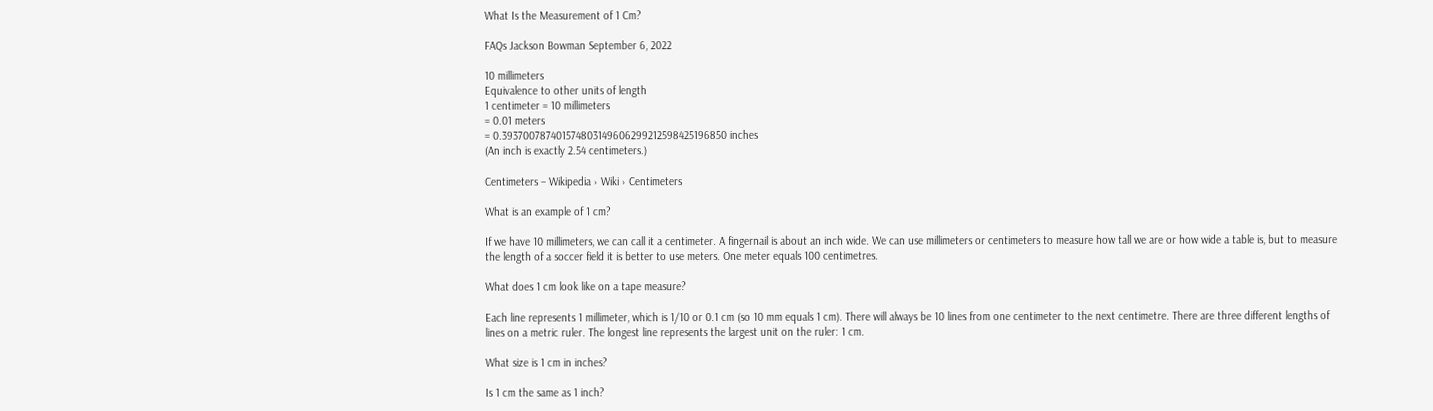What Is the Measurement of 1 Cm?

FAQs Jackson Bowman September 6, 2022

10 millimeters
Equivalence to other units of length
1 centimeter = 10 millimeters
= 0.01 meters
= 0.393700787401574803149606299212598425196850 inches
(An inch is exactly 2.54 centimeters.)

Centimeters – Wikipedia › Wiki › Centimeters

What is an example of 1 cm?

If we have 10 millimeters, we can call it a centimeter. A fingernail is about an inch wide. We can use millimeters or centimeters to measure how tall we are or how wide a table is, but to measure the length of a soccer field it is better to use meters. One meter equals 100 centimetres.

What does 1 cm look like on a tape measure?

Each line represents 1 millimeter, which is 1/10 or 0.1 cm (so 10 mm equals 1 cm). There will always be 10 lines from one centimeter to the next centimetre. There are three different lengths of lines on a metric ruler. The longest line represents the largest unit on the ruler: 1 cm.

What size is 1 cm in inches?

Is 1 cm the same as 1 inch?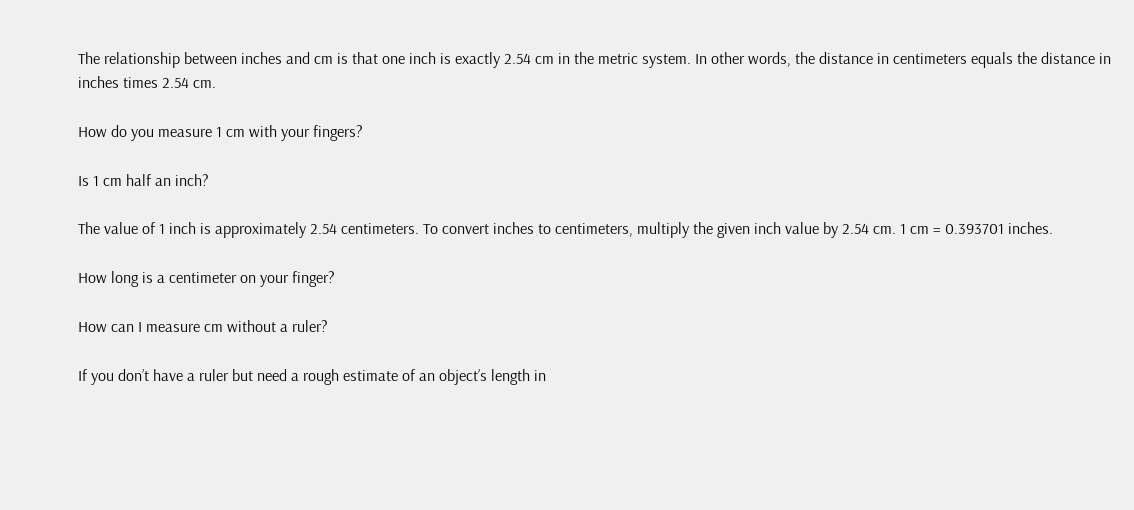The relationship between inches and cm is that one inch is exactly 2.54 cm in the metric system. In other words, the distance in centimeters equals the distance in inches times 2.54 cm.

How do you measure 1 cm with your fingers?

Is 1 cm half an inch?

The value of 1 inch is approximately 2.54 centimeters. To convert inches to centimeters, multiply the given inch value by 2.54 cm. 1 cm = 0.393701 inches.

How long is a centimeter on your finger?

How can I measure cm without a ruler?

If you don’t have a ruler but need a rough estimate of an object’s length in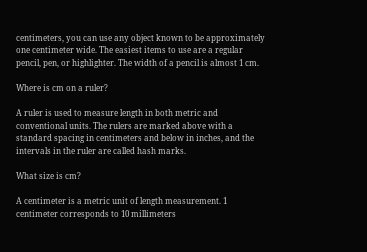centimeters, you can use any object known to be approximately one centimeter wide. The easiest items to use are a regular pencil, pen, or highlighter. The width of a pencil is almost 1 cm.

Where is cm on a ruler?

A ruler is used to measure length in both metric and conventional units. The rulers are marked above with a standard spacing in centimeters and below in inches, and the intervals in the ruler are called hash marks.

What size is cm?

A centimeter is a metric unit of length measurement. 1 centimeter corresponds to 10 millimeters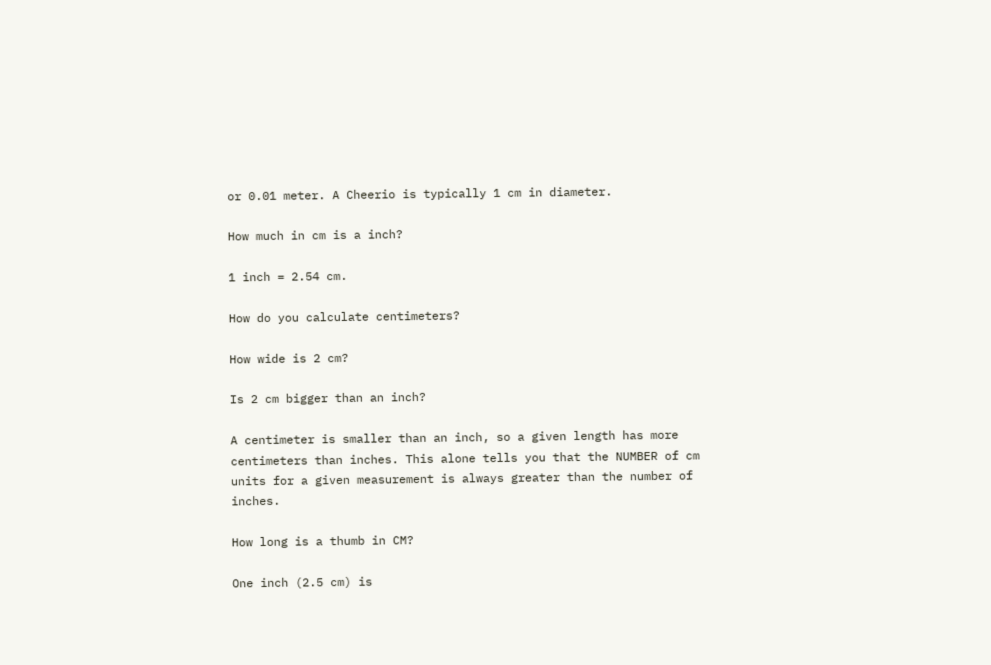or 0.01 meter. A Cheerio is typically 1 cm in diameter.

How much in cm is a inch?

1 inch = 2.54 cm.

How do you calculate centimeters?

How wide is 2 cm?

Is 2 cm bigger than an inch?

A centimeter is smaller than an inch, so a given length has more centimeters than inches. This alone tells you that the NUMBER of cm units for a given measurement is always greater than the number of inches.

How long is a thumb in CM?

One inch (2.5 cm) is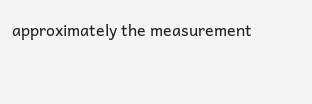approximately the measurement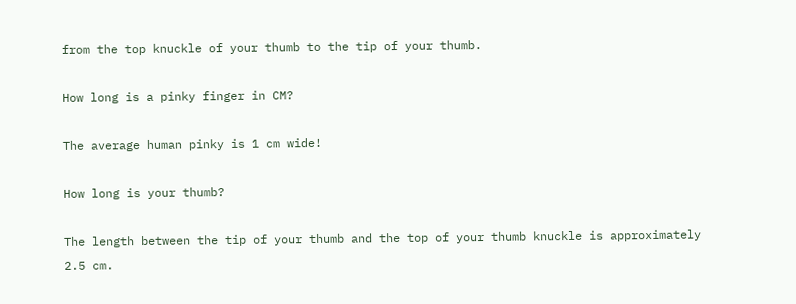from the top knuckle of your thumb to the tip of your thumb.

How long is a pinky finger in CM?

The average human pinky is 1 cm wide!

How long is your thumb?

The length between the tip of your thumb and the top of your thumb knuckle is approximately 2.5 cm.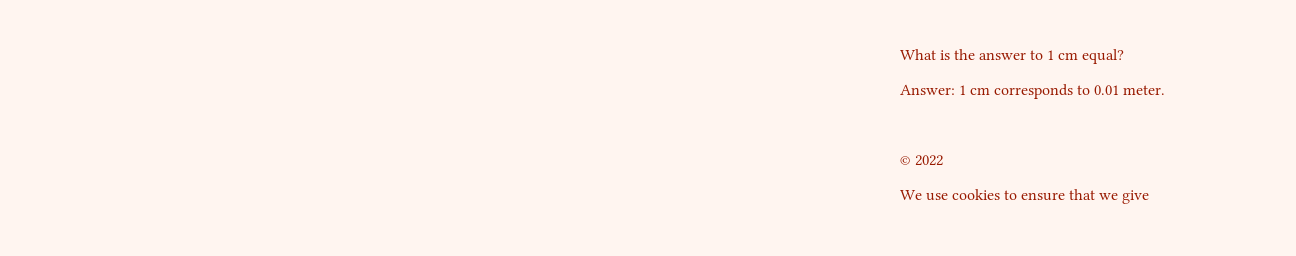What is the answer to 1 cm equal?

Answer: 1 cm corresponds to 0.01 meter.



© 2022

We use cookies to ensure that we give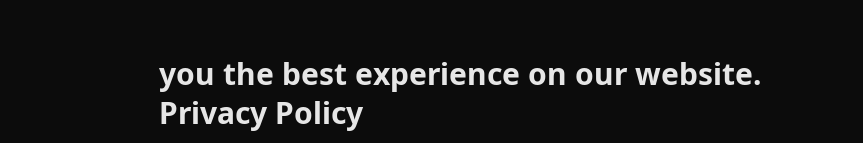you the best experience on our website.
Privacy Policy